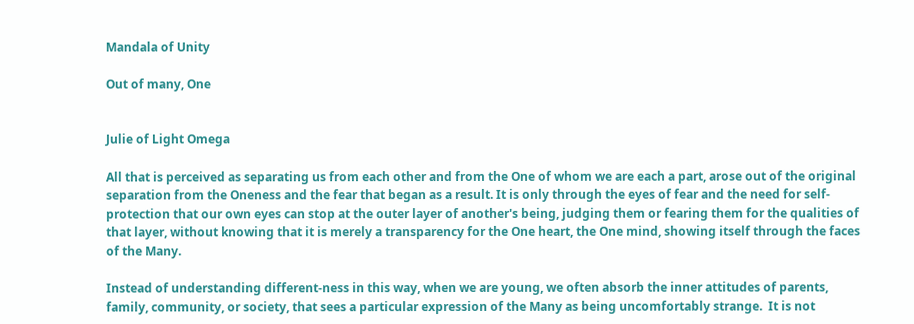Mandala of Unity

Out of many, One


Julie of Light Omega

All that is perceived as separating us from each other and from the One of whom we are each a part, arose out of the original separation from the Oneness and the fear that began as a result. It is only through the eyes of fear and the need for self-protection that our own eyes can stop at the outer layer of another's being, judging them or fearing them for the qualities of that layer, without knowing that it is merely a transparency for the One heart, the One mind, showing itself through the faces of the Many.

Instead of understanding different-ness in this way, when we are young, we often absorb the inner attitudes of parents, family, community, or society, that sees a particular expression of the Many as being uncomfortably strange.  It is not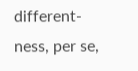different-ness, per se,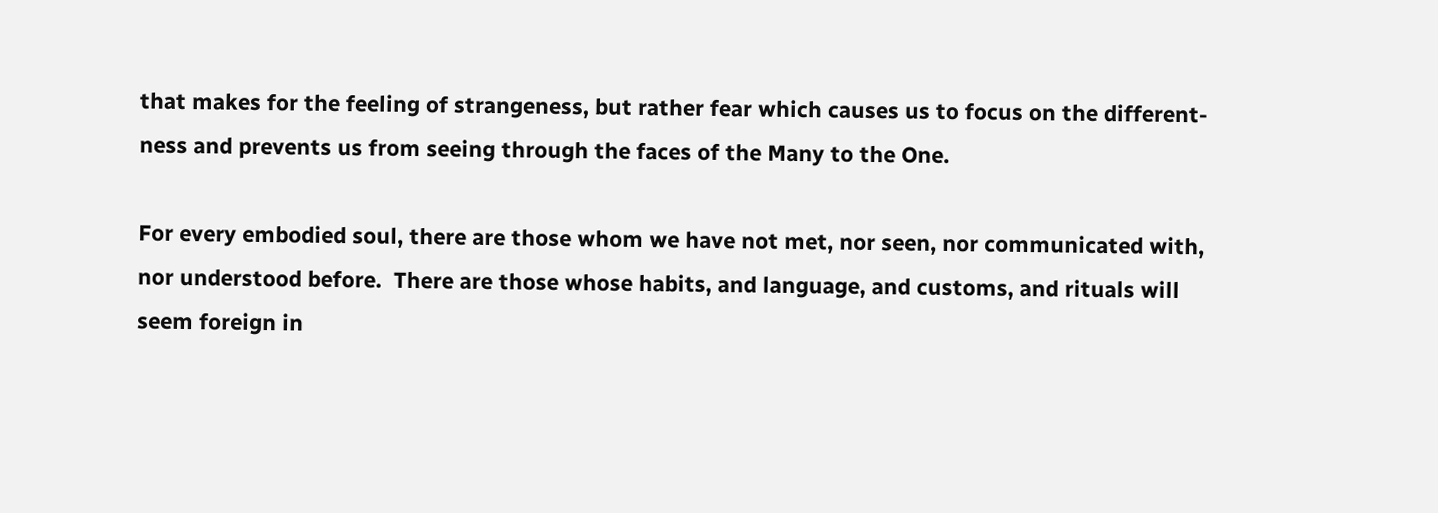that makes for the feeling of strangeness, but rather fear which causes us to focus on the different-ness and prevents us from seeing through the faces of the Many to the One.

For every embodied soul, there are those whom we have not met, nor seen, nor communicated with, nor understood before.  There are those whose habits, and language, and customs, and rituals will seem foreign in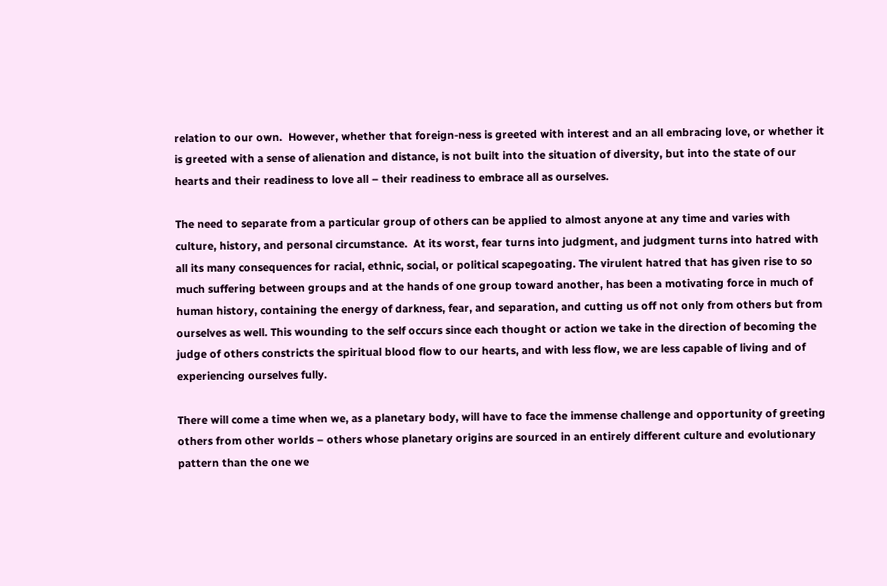relation to our own.  However, whether that foreign-ness is greeted with interest and an all embracing love, or whether it is greeted with a sense of alienation and distance, is not built into the situation of diversity, but into the state of our hearts and their readiness to love all – their readiness to embrace all as ourselves.

The need to separate from a particular group of others can be applied to almost anyone at any time and varies with culture, history, and personal circumstance.  At its worst, fear turns into judgment, and judgment turns into hatred with all its many consequences for racial, ethnic, social, or political scapegoating. The virulent hatred that has given rise to so much suffering between groups and at the hands of one group toward another, has been a motivating force in much of human history, containing the energy of darkness, fear, and separation, and cutting us off not only from others but from ourselves as well. This wounding to the self occurs since each thought or action we take in the direction of becoming the judge of others constricts the spiritual blood flow to our hearts, and with less flow, we are less capable of living and of experiencing ourselves fully.

There will come a time when we, as a planetary body, will have to face the immense challenge and opportunity of greeting others from other worlds – others whose planetary origins are sourced in an entirely different culture and evolutionary pattern than the one we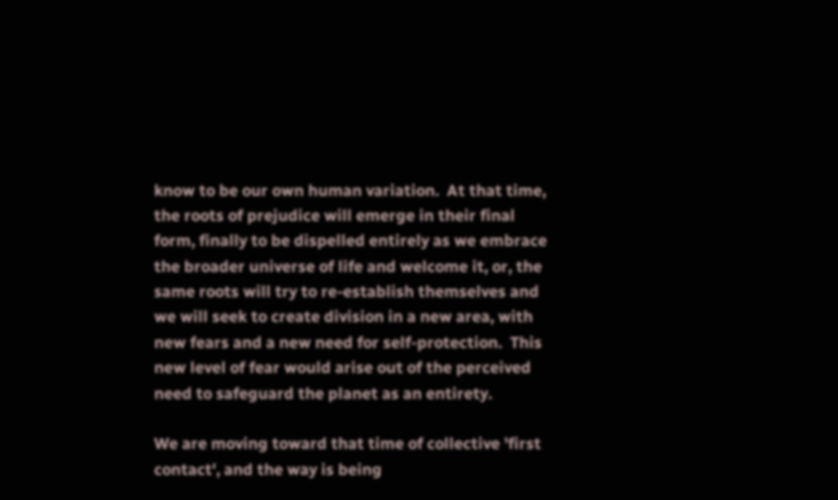know to be our own human variation.  At that time, the roots of prejudice will emerge in their final form, finally to be dispelled entirely as we embrace the broader universe of life and welcome it, or, the same roots will try to re-establish themselves and we will seek to create division in a new area, with new fears and a new need for self-protection.  This new level of fear would arise out of the perceived need to safeguard the planet as an entirety.

We are moving toward that time of collective 'first contact', and the way is being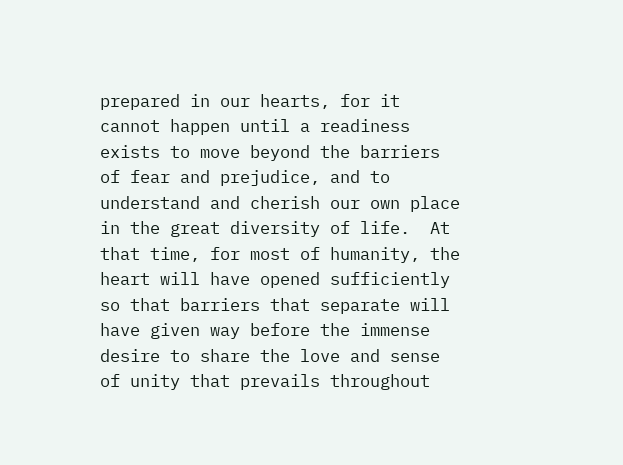prepared in our hearts, for it cannot happen until a readiness exists to move beyond the barriers of fear and prejudice, and to understand and cherish our own place in the great diversity of life.  At that time, for most of humanity, the heart will have opened sufficiently so that barriers that separate will have given way before the immense desire to share the love and sense of unity that prevails throughout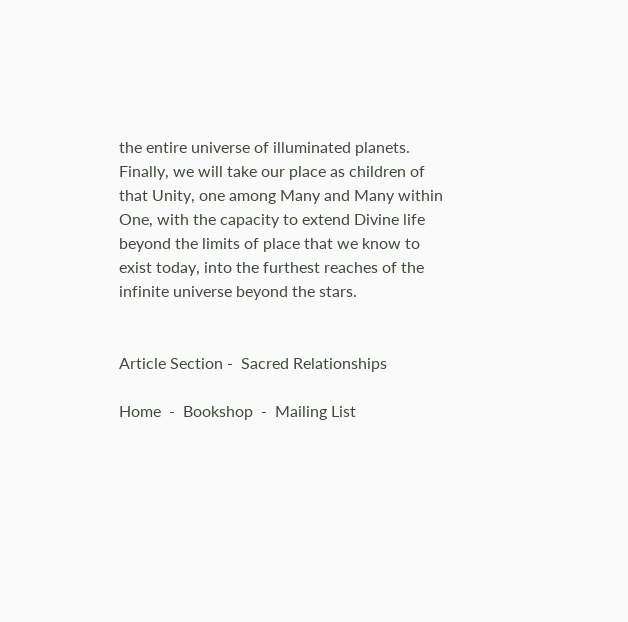the entire universe of illuminated planets.  Finally, we will take our place as children of that Unity, one among Many and Many within One, with the capacity to extend Divine life beyond the limits of place that we know to exist today, into the furthest reaches of the infinite universe beyond the stars.


Article Section -  Sacred Relationships

Home  -  Bookshop  -  Mailing List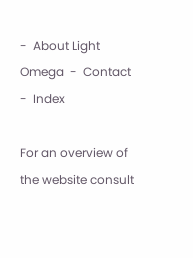-  About Light Omega  -  Contact  -  Index

For an overview of the website consult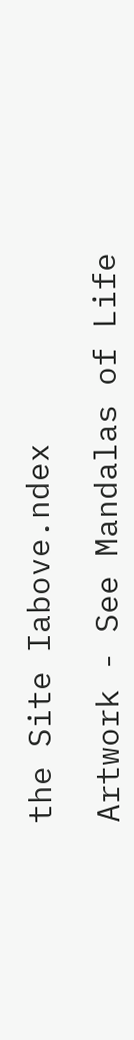the Site Iabove.ndex

Artwork - See Mandalas of Life